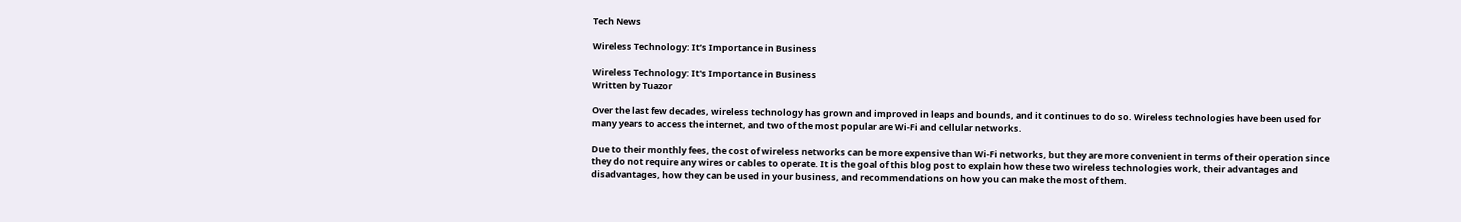Tech News

Wireless Technology: It’s Importance in Business

Wireless Technology: It's Importance in Business
Written by Tuazor

Over the last few decades, wireless technology has grown and improved in leaps and bounds, and it continues to do so. Wireless technologies have been used for many years to access the internet, and two of the most popular are Wi-Fi and cellular networks.

Due to their monthly fees, the cost of wireless networks can be more expensive than Wi-Fi networks, but they are more convenient in terms of their operation since they do not require any wires or cables to operate. It is the goal of this blog post to explain how these two wireless technologies work, their advantages and disadvantages, how they can be used in your business, and recommendations on how you can make the most of them.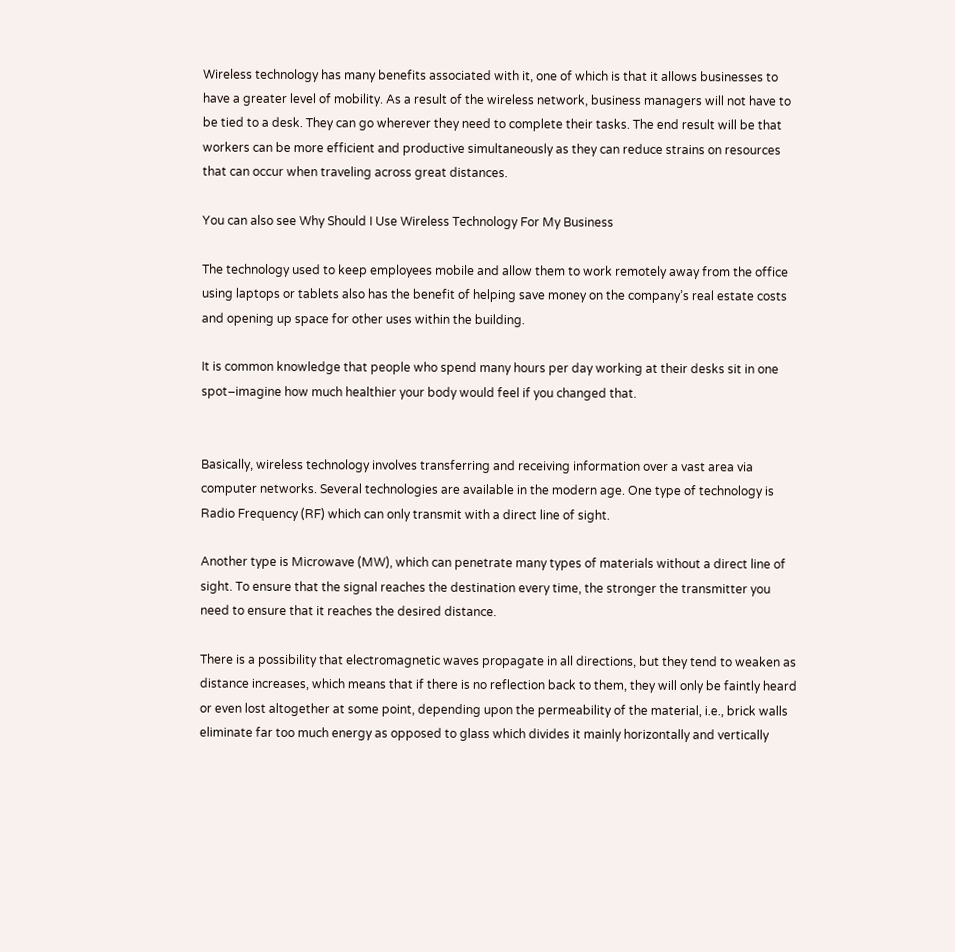Wireless technology has many benefits associated with it, one of which is that it allows businesses to have a greater level of mobility. As a result of the wireless network, business managers will not have to be tied to a desk. They can go wherever they need to complete their tasks. The end result will be that workers can be more efficient and productive simultaneously as they can reduce strains on resources that can occur when traveling across great distances.

You can also see Why Should I Use Wireless Technology For My Business

The technology used to keep employees mobile and allow them to work remotely away from the office using laptops or tablets also has the benefit of helping save money on the company’s real estate costs and opening up space for other uses within the building.

It is common knowledge that people who spend many hours per day working at their desks sit in one spot–imagine how much healthier your body would feel if you changed that.


Basically, wireless technology involves transferring and receiving information over a vast area via computer networks. Several technologies are available in the modern age. One type of technology is Radio Frequency (RF) which can only transmit with a direct line of sight.

Another type is Microwave (MW), which can penetrate many types of materials without a direct line of sight. To ensure that the signal reaches the destination every time, the stronger the transmitter you need to ensure that it reaches the desired distance.

There is a possibility that electromagnetic waves propagate in all directions, but they tend to weaken as distance increases, which means that if there is no reflection back to them, they will only be faintly heard or even lost altogether at some point, depending upon the permeability of the material, i.e., brick walls eliminate far too much energy as opposed to glass which divides it mainly horizontally and vertically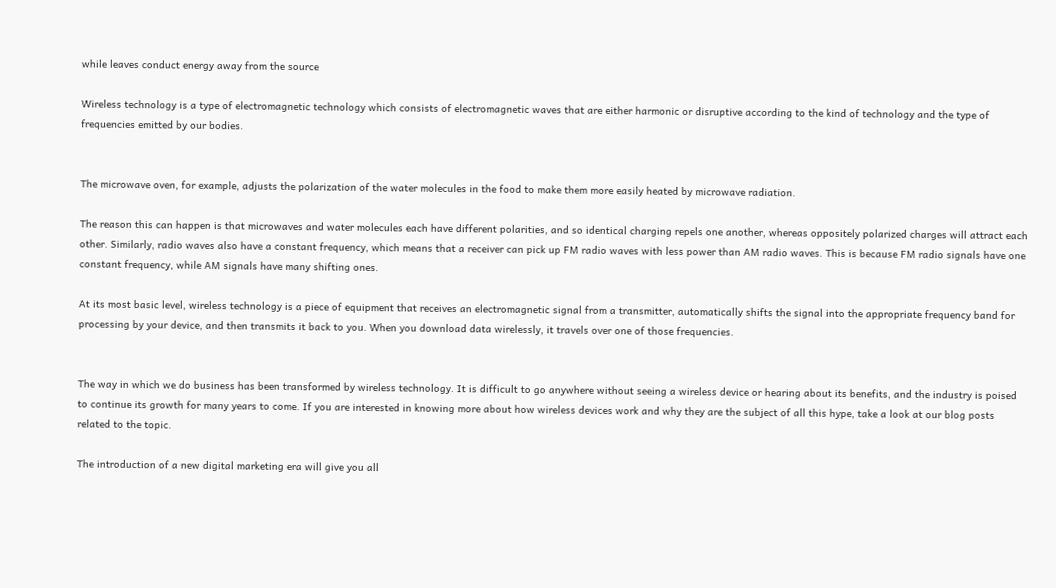while leaves conduct energy away from the source

Wireless technology is a type of electromagnetic technology which consists of electromagnetic waves that are either harmonic or disruptive according to the kind of technology and the type of frequencies emitted by our bodies.


The microwave oven, for example, adjusts the polarization of the water molecules in the food to make them more easily heated by microwave radiation.

The reason this can happen is that microwaves and water molecules each have different polarities, and so identical charging repels one another, whereas oppositely polarized charges will attract each other. Similarly, radio waves also have a constant frequency, which means that a receiver can pick up FM radio waves with less power than AM radio waves. This is because FM radio signals have one constant frequency, while AM signals have many shifting ones.

At its most basic level, wireless technology is a piece of equipment that receives an electromagnetic signal from a transmitter, automatically shifts the signal into the appropriate frequency band for processing by your device, and then transmits it back to you. When you download data wirelessly, it travels over one of those frequencies.


The way in which we do business has been transformed by wireless technology. It is difficult to go anywhere without seeing a wireless device or hearing about its benefits, and the industry is poised to continue its growth for many years to come. If you are interested in knowing more about how wireless devices work and why they are the subject of all this hype, take a look at our blog posts related to the topic.

The introduction of a new digital marketing era will give you all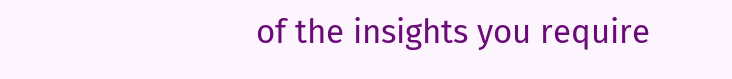of the insights you require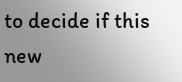to decide if this new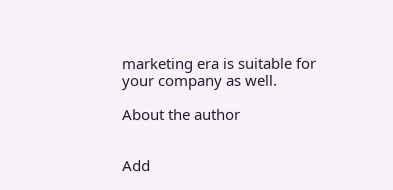marketing era is suitable for your company as well.

About the author


Add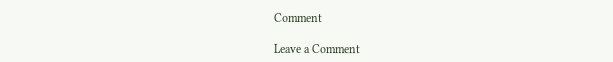Comment

Leave a Comment